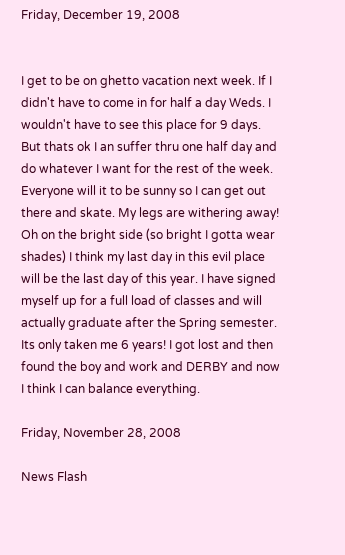Friday, December 19, 2008


I get to be on ghetto vacation next week. If I didn't have to come in for half a day Weds. I wouldn't have to see this place for 9 days. But thats ok I an suffer thru one half day and do whatever I want for the rest of the week. Everyone will it to be sunny so I can get out there and skate. My legs are withering away!
Oh on the bright side (so bright I gotta wear shades) I think my last day in this evil place will be the last day of this year. I have signed myself up for a full load of classes and will actually graduate after the Spring semester. Its only taken me 6 years! I got lost and then found the boy and work and DERBY and now I think I can balance everything.

Friday, November 28, 2008

News Flash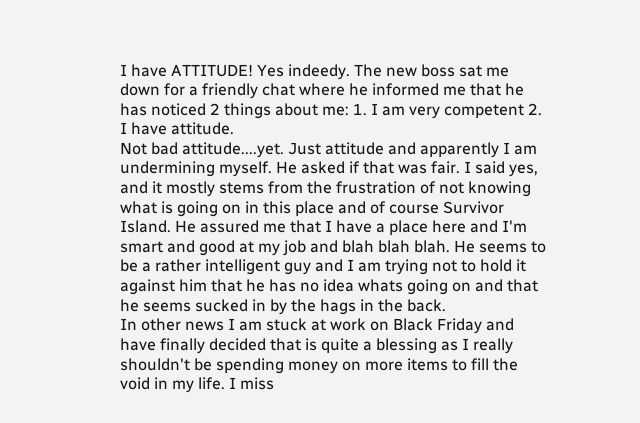I have ATTITUDE! Yes indeedy. The new boss sat me down for a friendly chat where he informed me that he has noticed 2 things about me: 1. I am very competent 2. I have attitude.
Not bad attitude....yet. Just attitude and apparently I am undermining myself. He asked if that was fair. I said yes, and it mostly stems from the frustration of not knowing what is going on in this place and of course Survivor Island. He assured me that I have a place here and I'm smart and good at my job and blah blah blah. He seems to be a rather intelligent guy and I am trying not to hold it against him that he has no idea whats going on and that he seems sucked in by the hags in the back.
In other news I am stuck at work on Black Friday and have finally decided that is quite a blessing as I really shouldn't be spending money on more items to fill the void in my life. I miss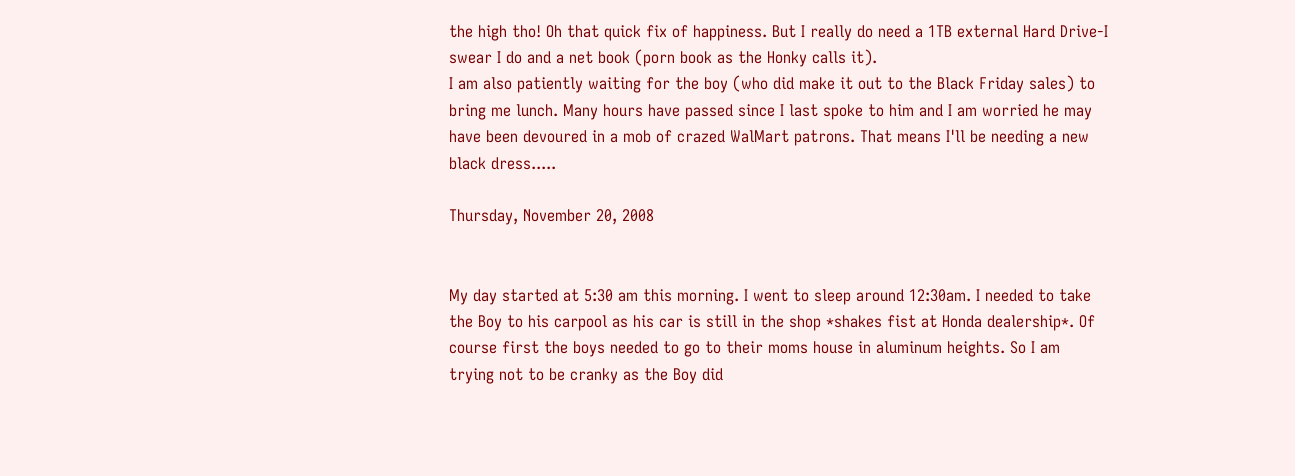the high tho! Oh that quick fix of happiness. But I really do need a 1TB external Hard Drive-I swear I do and a net book (porn book as the Honky calls it).
I am also patiently waiting for the boy (who did make it out to the Black Friday sales) to bring me lunch. Many hours have passed since I last spoke to him and I am worried he may have been devoured in a mob of crazed WalMart patrons. That means I'll be needing a new black dress.....

Thursday, November 20, 2008


My day started at 5:30 am this morning. I went to sleep around 12:30am. I needed to take the Boy to his carpool as his car is still in the shop *shakes fist at Honda dealership*. Of course first the boys needed to go to their moms house in aluminum heights. So I am trying not to be cranky as the Boy did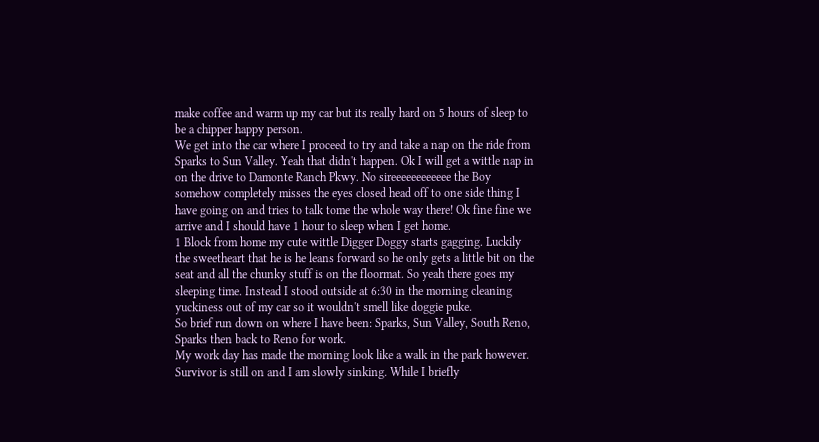make coffee and warm up my car but its really hard on 5 hours of sleep to be a chipper happy person.
We get into the car where I proceed to try and take a nap on the ride from Sparks to Sun Valley. Yeah that didn't happen. Ok I will get a wittle nap in on the drive to Damonte Ranch Pkwy. No sireeeeeeeeeeee the Boy somehow completely misses the eyes closed head off to one side thing I have going on and tries to talk tome the whole way there! Ok fine fine we arrive and I should have 1 hour to sleep when I get home.
1 Block from home my cute wittle Digger Doggy starts gagging. Luckily the sweetheart that he is he leans forward so he only gets a little bit on the seat and all the chunky stuff is on the floormat. So yeah there goes my sleeping time. Instead I stood outside at 6:30 in the morning cleaning yuckiness out of my car so it wouldn't smell like doggie puke.
So brief run down on where I have been: Sparks, Sun Valley, South Reno, Sparks then back to Reno for work.
My work day has made the morning look like a walk in the park however. Survivor is still on and I am slowly sinking. While I briefly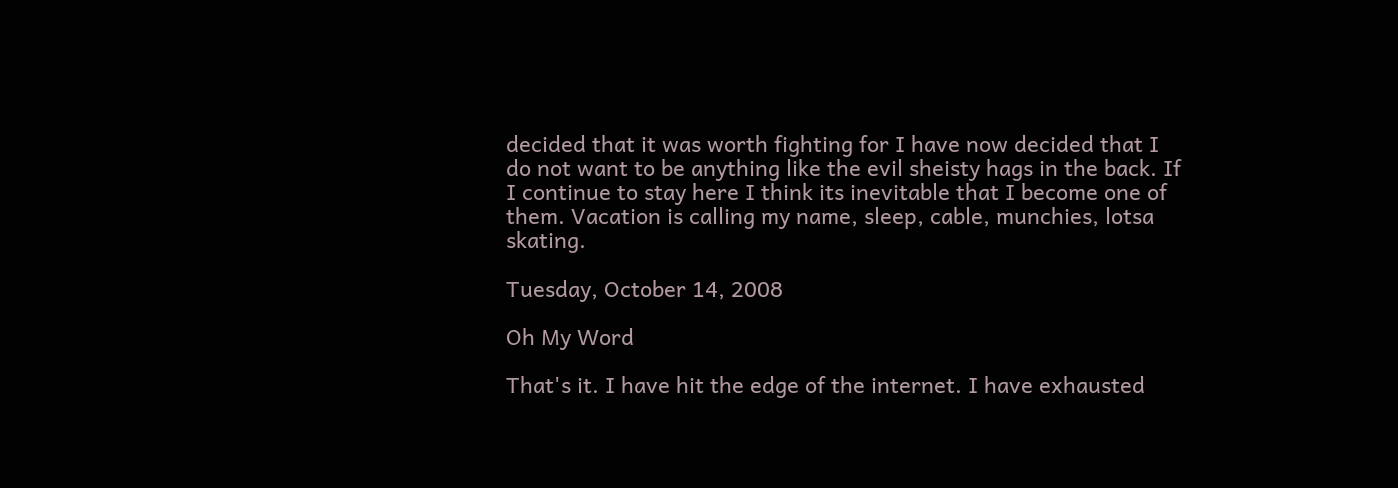decided that it was worth fighting for I have now decided that I do not want to be anything like the evil sheisty hags in the back. If I continue to stay here I think its inevitable that I become one of them. Vacation is calling my name, sleep, cable, munchies, lotsa skating.

Tuesday, October 14, 2008

Oh My Word

That's it. I have hit the edge of the internet. I have exhausted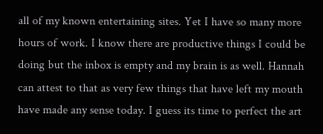all of my known entertaining sites. Yet I have so many more hours of work. I know there are productive things I could be doing but the inbox is empty and my brain is as well. Hannah can attest to that as very few things that have left my mouth have made any sense today. I guess its time to perfect the art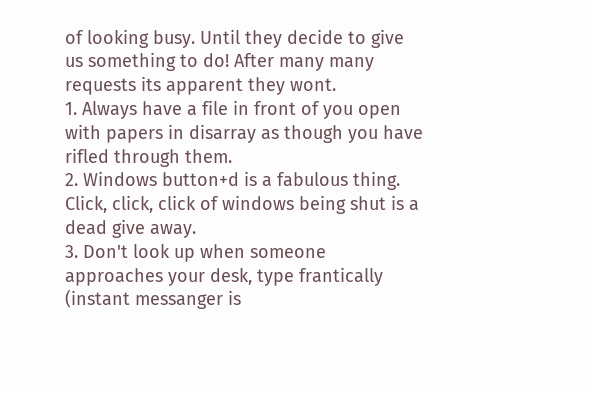of looking busy. Until they decide to give us something to do! After many many requests its apparent they wont.
1. Always have a file in front of you open with papers in disarray as though you have rifled through them.
2. Windows button+d is a fabulous thing. Click, click, click of windows being shut is a dead give away.
3. Don't look up when someone approaches your desk, type frantically (instant messanger is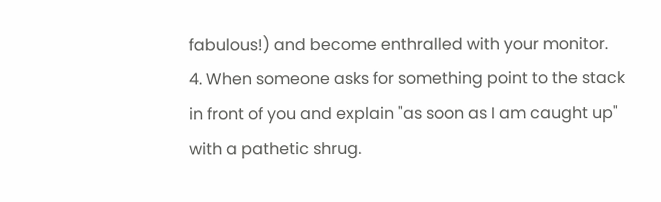fabulous!) and become enthralled with your monitor.
4. When someone asks for something point to the stack in front of you and explain "as soon as I am caught up" with a pathetic shrug.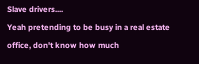Slave drivers....
Yeah pretending to be busy in a real estate office, don't know how much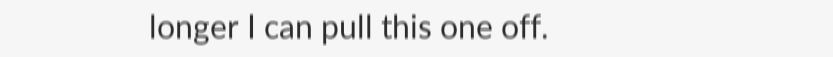longer I can pull this one off.